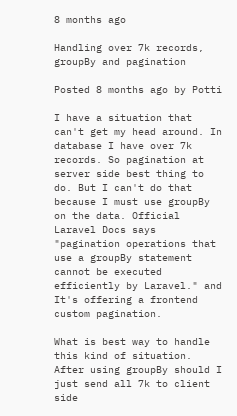8 months ago

Handling over 7k records, groupBy and pagination

Posted 8 months ago by Potti

I have a situation that can't get my head around. In database I have over 7k records. So pagination at server side best thing to do. But I can't do that because I must use groupBy on the data. Official Laravel Docs says "pagination operations that use a groupBy statement cannot be executed efficiently by Laravel." and It's offering a frontend custom pagination.

What is best way to handle this kind of situation. After using groupBy should I just send all 7k to client side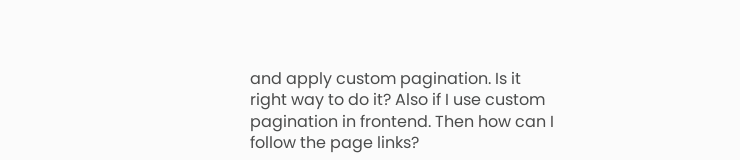and apply custom pagination. Is it right way to do it? Also if I use custom pagination in frontend. Then how can I follow the page links?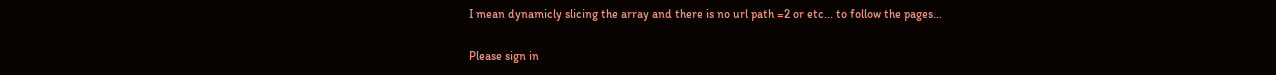I mean dynamicly slicing the array and there is no url path =2 or etc... to follow the pages...

Please sign in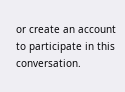or create an account to participate in this conversation.